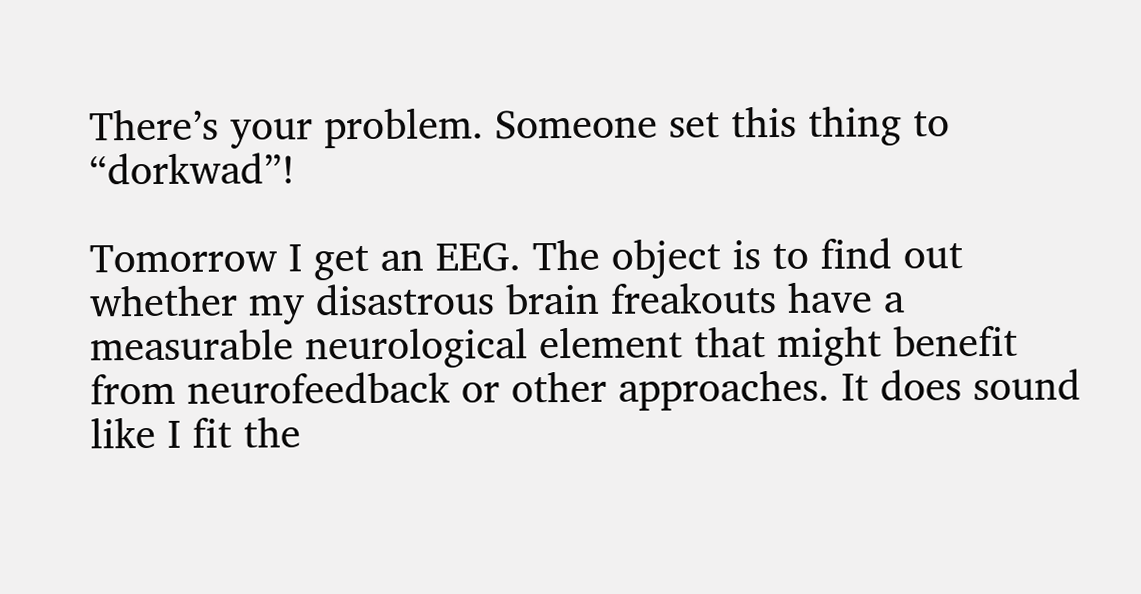There’s your problem. Someone set this thing to “dorkwad”!

Tomorrow I get an EEG. The object is to find out whether my disastrous brain freakouts have a measurable neurological element that might benefit from neurofeedback or other approaches. It does sound like I fit the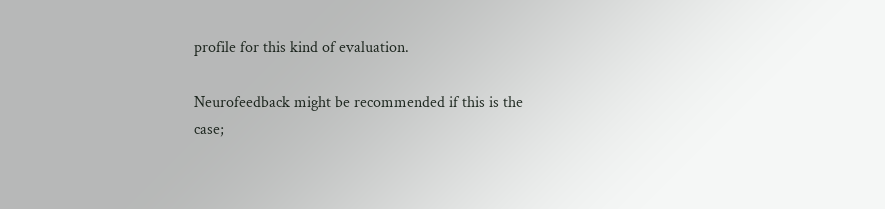profile for this kind of evaluation.

Neurofeedback might be recommended if this is the case;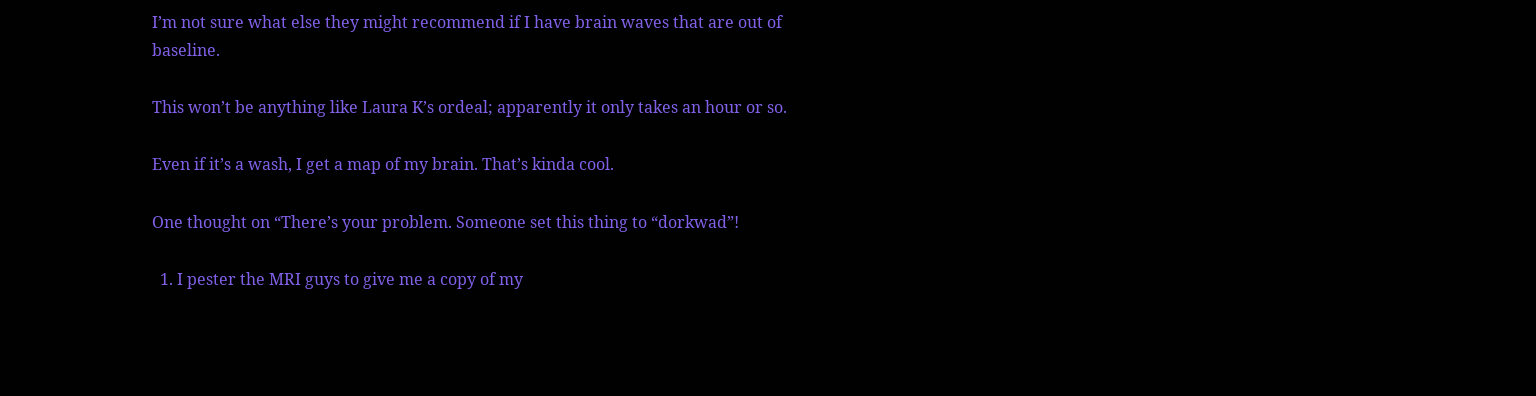I’m not sure what else they might recommend if I have brain waves that are out of baseline.

This won’t be anything like Laura K’s ordeal; apparently it only takes an hour or so.

Even if it’s a wash, I get a map of my brain. That’s kinda cool.

One thought on “There’s your problem. Someone set this thing to “dorkwad”!

  1. I pester the MRI guys to give me a copy of my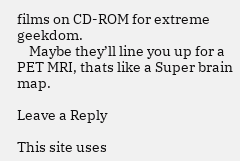films on CD-ROM for extreme geekdom.
    Maybe they’ll line you up for a PET MRI, thats like a Super brain map.

Leave a Reply

This site uses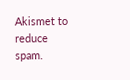Akismet to reduce spam.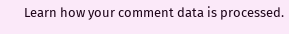Learn how your comment data is processed.